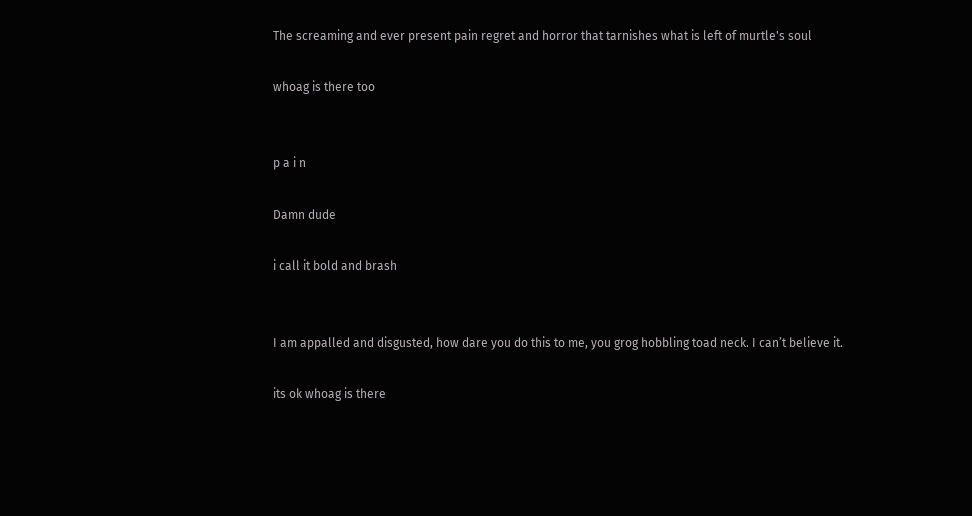The screaming and ever present pain regret and horror that tarnishes what is left of murtle's soul

whoag is there too


p a i n

Damn dude

i call it bold and brash


I am appalled and disgusted, how dare you do this to me, you grog hobbling toad neck. I can’t believe it.

its ok whoag is there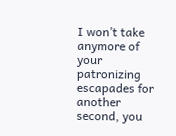I won’t take anymore of your patronizing escapades for another second, you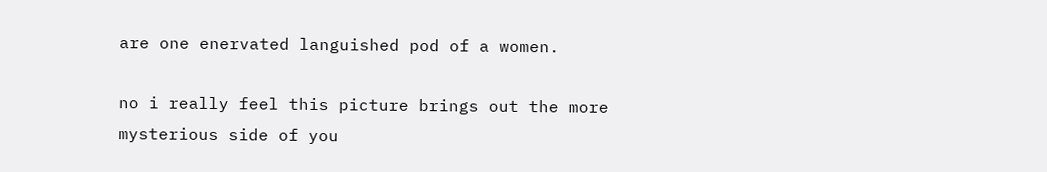are one enervated languished pod of a women.

no i really feel this picture brings out the more mysterious side of you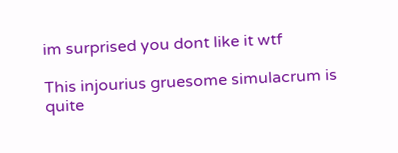im surprised you dont like it wtf

This injourius gruesome simulacrum is quite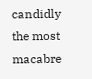candidly the most macabre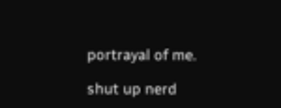portrayal of me.

shut up nerd